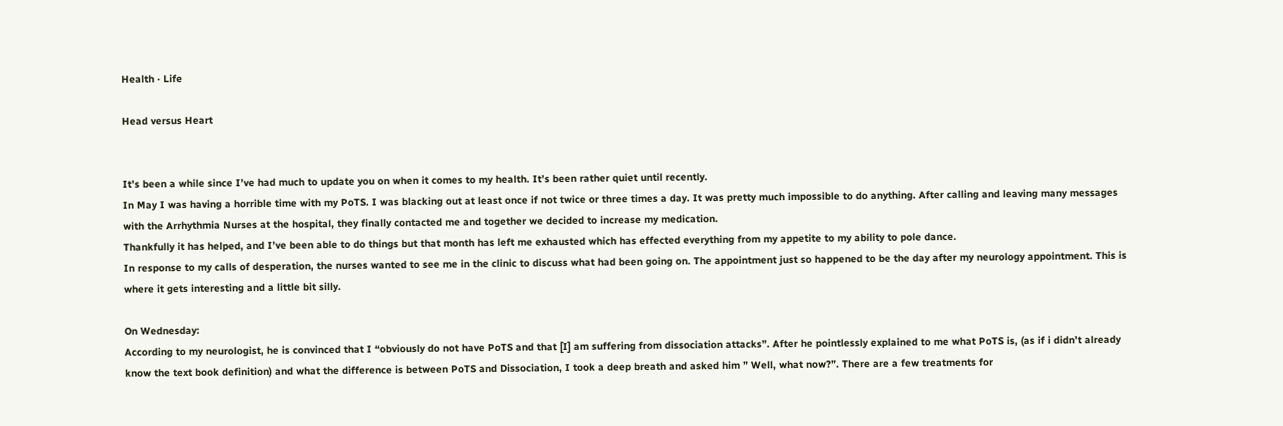Health · Life

Head versus Heart


It’s been a while since I’ve had much to update you on when it comes to my health. It’s been rather quiet until recently.
In May I was having a horrible time with my PoTS. I was blacking out at least once if not twice or three times a day. It was pretty much impossible to do anything. After calling and leaving many messages with the Arrhythmia Nurses at the hospital, they finally contacted me and together we decided to increase my medication.
Thankfully it has helped, and I’ve been able to do things but that month has left me exhausted which has effected everything from my appetite to my ability to pole dance.
In response to my calls of desperation, the nurses wanted to see me in the clinic to discuss what had been going on. The appointment just so happened to be the day after my neurology appointment. This is where it gets interesting and a little bit silly.

On Wednesday:
According to my neurologist, he is convinced that I “obviously do not have PoTS and that [I] am suffering from dissociation attacks”. After he pointlessly explained to me what PoTS is, (as if i didn’t already know the text book definition) and what the difference is between PoTS and Dissociation, I took a deep breath and asked him ” Well, what now?”. There are a few treatments for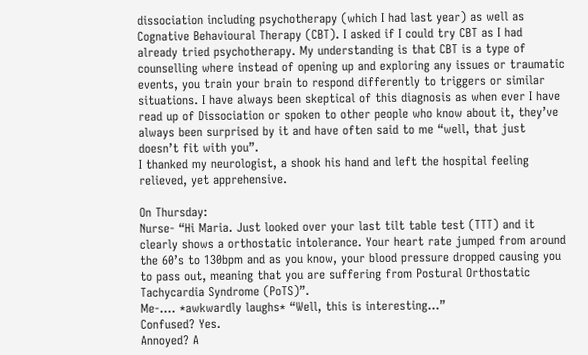dissociation including psychotherapy (which I had last year) as well as Cognative Behavioural Therapy (CBT). I asked if I could try CBT as I had already tried psychotherapy. My understanding is that CBT is a type of counselling where instead of opening up and exploring any issues or traumatic events, you train your brain to respond differently to triggers or similar situations. I have always been skeptical of this diagnosis as when ever I have read up of Dissociation or spoken to other people who know about it, they’ve always been surprised by it and have often said to me “well, that just doesn’t fit with you”.
I thanked my neurologist, a shook his hand and left the hospital feeling relieved, yet apprehensive.

On Thursday:
Nurse- “Hi Maria. Just looked over your last tilt table test (TTT) and it clearly shows a orthostatic intolerance. Your heart rate jumped from around the 60’s to 130bpm and as you know, your blood pressure dropped causing you to pass out, meaning that you are suffering from Postural Orthostatic Tachycardia Syndrome (PoTS)”.
Me-…. *awkwardly laughs* “Well, this is interesting…”
Confused? Yes.
Annoyed? A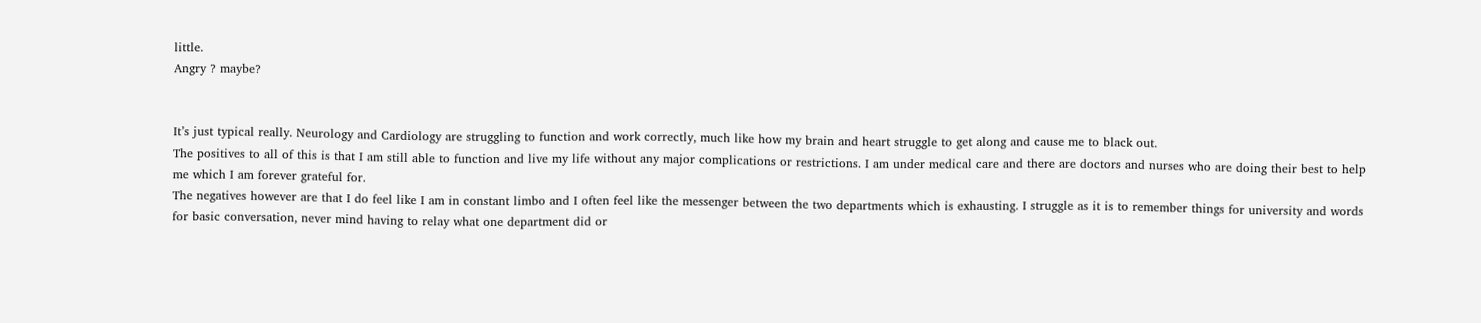little.
Angry ? maybe?


It’s just typical really. Neurology and Cardiology are struggling to function and work correctly, much like how my brain and heart struggle to get along and cause me to black out.
The positives to all of this is that I am still able to function and live my life without any major complications or restrictions. I am under medical care and there are doctors and nurses who are doing their best to help me which I am forever grateful for.
The negatives however are that I do feel like I am in constant limbo and I often feel like the messenger between the two departments which is exhausting. I struggle as it is to remember things for university and words for basic conversation, never mind having to relay what one department did or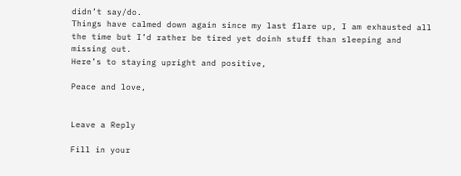didn’t say/do.
Things have calmed down again since my last flare up, I am exhausted all the time but I’d rather be tired yet doinh stuff than sleeping and missing out.
Here’s to staying upright and positive,

Peace and love,


Leave a Reply

Fill in your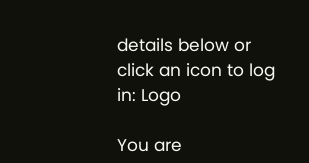details below or click an icon to log in: Logo

You are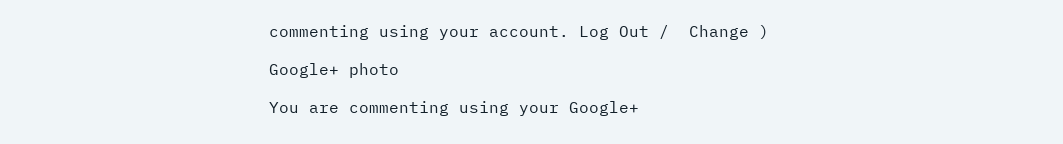commenting using your account. Log Out /  Change )

Google+ photo

You are commenting using your Google+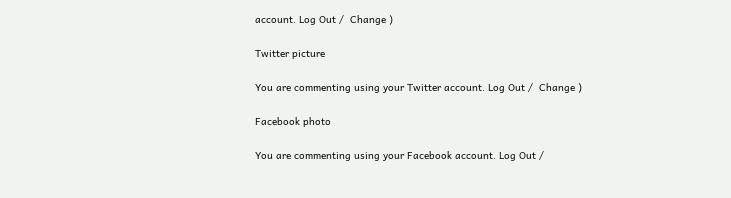account. Log Out /  Change )

Twitter picture

You are commenting using your Twitter account. Log Out /  Change )

Facebook photo

You are commenting using your Facebook account. Log Out /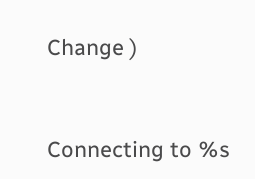Change )


Connecting to %s